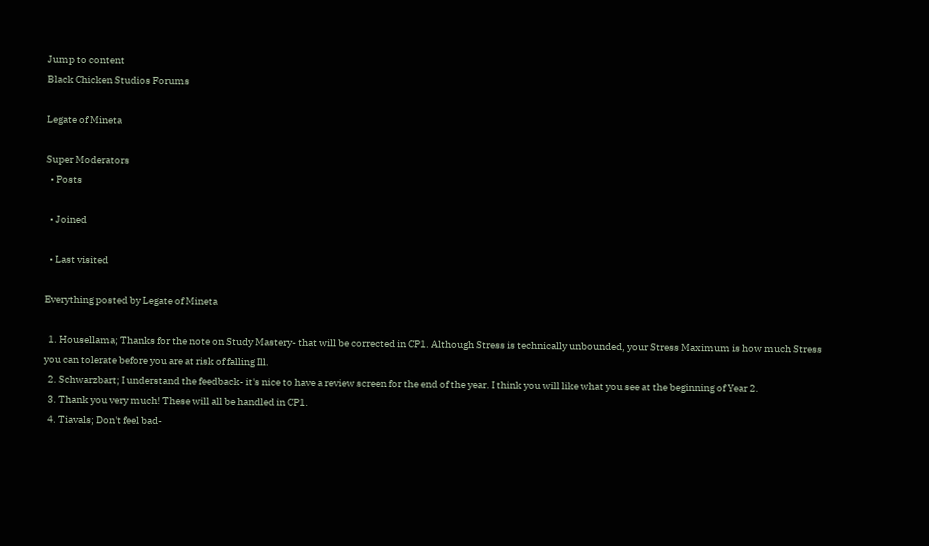Jump to content
Black Chicken Studios Forums

Legate of Mineta

Super Moderators
  • Posts

  • Joined

  • Last visited

Everything posted by Legate of Mineta

  1. Housellama; Thanks for the note on Study Mastery- that will be corrected in CP1. Although Stress is technically unbounded, your Stress Maximum is how much Stress you can tolerate before you are at risk of falling Ill.
  2. Schwarzbart; I understand the feedback- it's nice to have a review screen for the end of the year. I think you will like what you see at the beginning of Year 2.
  3. Thank you very much! These will all be handled in CP1.
  4. Tiavals; Don't feel bad-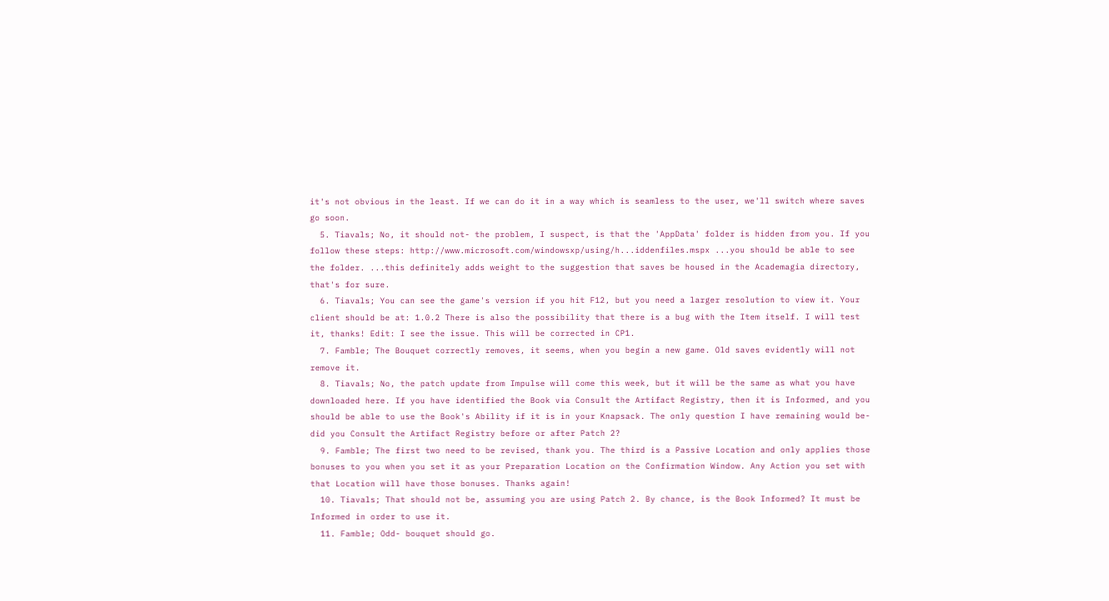it's not obvious in the least. If we can do it in a way which is seamless to the user, we'll switch where saves go soon.
  5. Tiavals; No, it should not- the problem, I suspect, is that the 'AppData' folder is hidden from you. If you follow these steps: http://www.microsoft.com/windowsxp/using/h...iddenfiles.mspx ...you should be able to see the folder. ...this definitely adds weight to the suggestion that saves be housed in the Academagia directory, that's for sure.
  6. Tiavals; You can see the game's version if you hit F12, but you need a larger resolution to view it. Your client should be at: 1.0.2 There is also the possibility that there is a bug with the Item itself. I will test it, thanks! Edit: I see the issue. This will be corrected in CP1.
  7. Famble; The Bouquet correctly removes, it seems, when you begin a new game. Old saves evidently will not remove it.
  8. Tiavals; No, the patch update from Impulse will come this week, but it will be the same as what you have downloaded here. If you have identified the Book via Consult the Artifact Registry, then it is Informed, and you should be able to use the Book's Ability if it is in your Knapsack. The only question I have remaining would be- did you Consult the Artifact Registry before or after Patch 2?
  9. Famble; The first two need to be revised, thank you. The third is a Passive Location and only applies those bonuses to you when you set it as your Preparation Location on the Confirmation Window. Any Action you set with that Location will have those bonuses. Thanks again!
  10. Tiavals; That should not be, assuming you are using Patch 2. By chance, is the Book Informed? It must be Informed in order to use it.
  11. Famble; Odd- bouquet should go.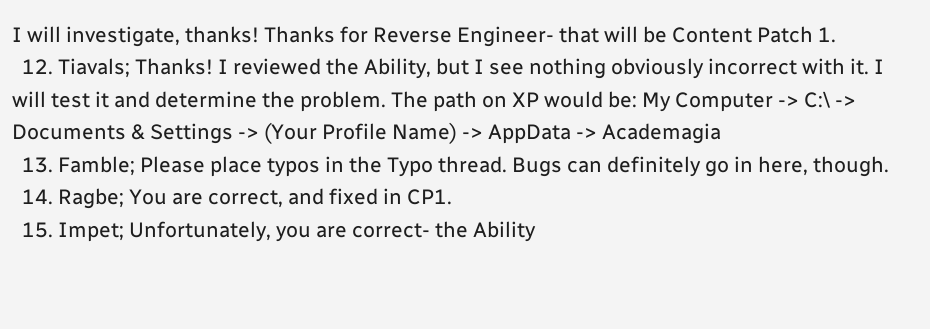I will investigate, thanks! Thanks for Reverse Engineer- that will be Content Patch 1.
  12. Tiavals; Thanks! I reviewed the Ability, but I see nothing obviously incorrect with it. I will test it and determine the problem. The path on XP would be: My Computer -> C:\ -> Documents & Settings -> (Your Profile Name) -> AppData -> Academagia
  13. Famble; Please place typos in the Typo thread. Bugs can definitely go in here, though.
  14. Ragbe; You are correct, and fixed in CP1.
  15. Impet; Unfortunately, you are correct- the Ability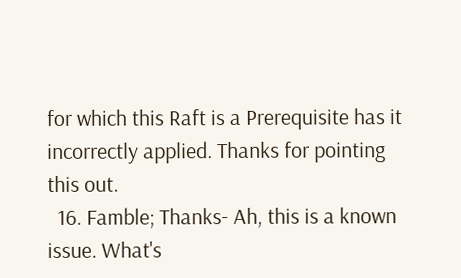for which this Raft is a Prerequisite has it incorrectly applied. Thanks for pointing this out.
  16. Famble; Thanks- Ah, this is a known issue. What's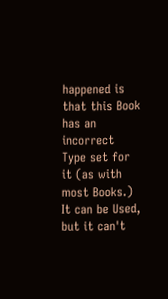happened is that this Book has an incorrect Type set for it (as with most Books.) It can be Used, but it can't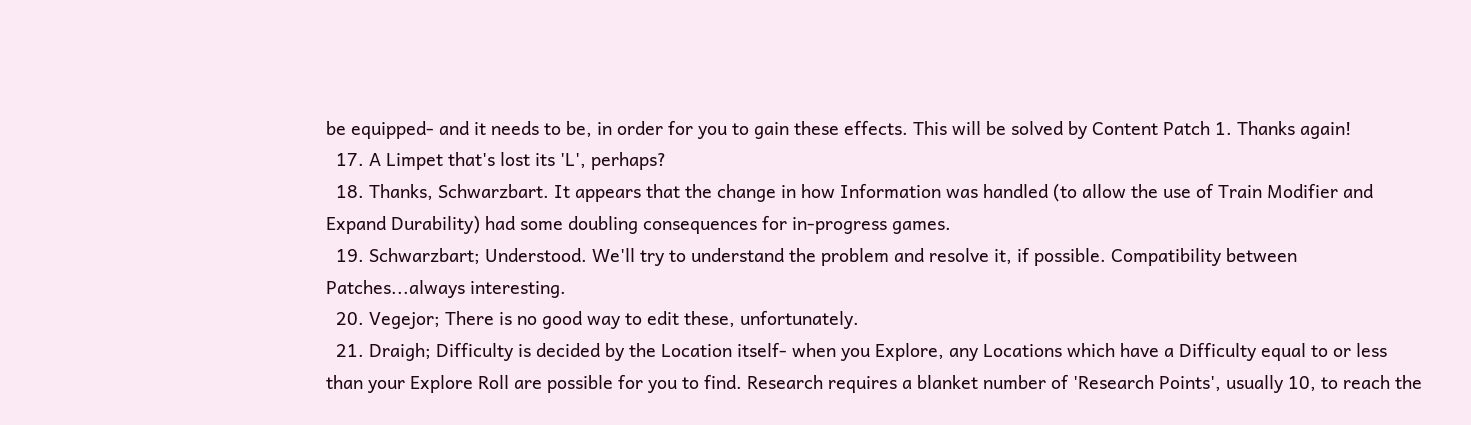be equipped- and it needs to be, in order for you to gain these effects. This will be solved by Content Patch 1. Thanks again!
  17. A Limpet that's lost its 'L', perhaps?
  18. Thanks, Schwarzbart. It appears that the change in how Information was handled (to allow the use of Train Modifier and Expand Durability) had some doubling consequences for in-progress games.
  19. Schwarzbart; Understood. We'll try to understand the problem and resolve it, if possible. Compatibility between Patches...always interesting.
  20. Vegejor; There is no good way to edit these, unfortunately.
  21. Draigh; Difficulty is decided by the Location itself- when you Explore, any Locations which have a Difficulty equal to or less than your Explore Roll are possible for you to find. Research requires a blanket number of 'Research Points', usually 10, to reach the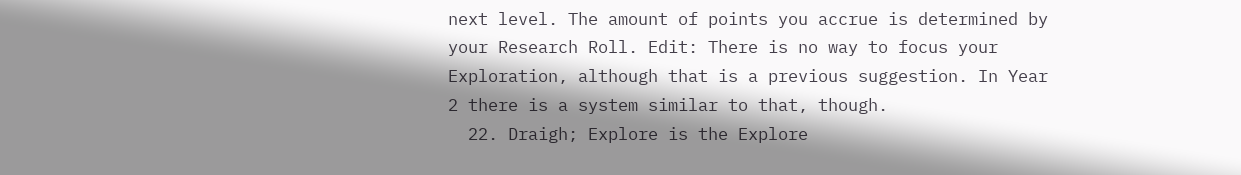next level. The amount of points you accrue is determined by your Research Roll. Edit: There is no way to focus your Exploration, although that is a previous suggestion. In Year 2 there is a system similar to that, though.
  22. Draigh; Explore is the Explore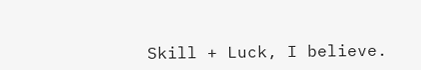Skill + Luck, I believe.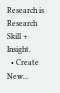Research is Research Skill + Insight.
  • Create New...